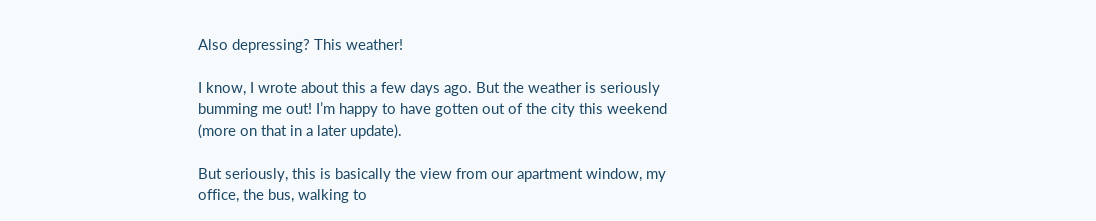Also depressing? This weather!

I know, I wrote about this a few days ago. But the weather is seriously bumming me out! I’m happy to have gotten out of the city this weekend (more on that in a later update).

But seriously, this is basically the view from our apartment window, my office, the bus, walking to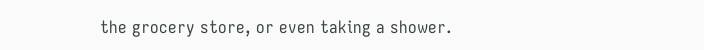the grocery store, or even taking a shower.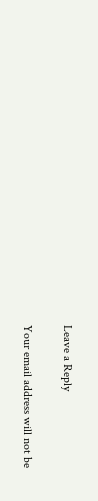Leave a Reply

Your email address will not be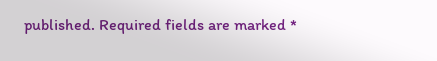published. Required fields are marked *